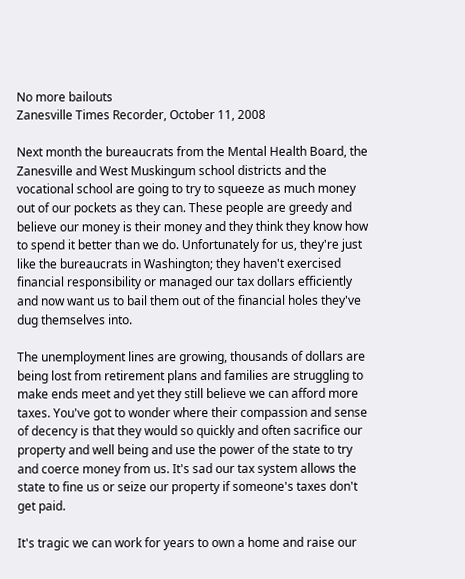No more bailouts
Zanesville Times Recorder, October 11, 2008

Next month the bureaucrats from the Mental Health Board, the Zanesville and West Muskingum school districts and the vocational school are going to try to squeeze as much money out of our pockets as they can. These people are greedy and believe our money is their money and they think they know how to spend it better than we do. Unfortunately for us, they're just like the bureaucrats in Washington; they haven't exercised financial responsibility or managed our tax dollars efficiently and now want us to bail them out of the financial holes they've dug themselves into.

The unemployment lines are growing, thousands of dollars are being lost from retirement plans and families are struggling to make ends meet and yet they still believe we can afford more taxes. You've got to wonder where their compassion and sense of decency is that they would so quickly and often sacrifice our property and well being and use the power of the state to try and coerce money from us. It's sad our tax system allows the state to fine us or seize our property if someone's taxes don't get paid.

It's tragic we can work for years to own a home and raise our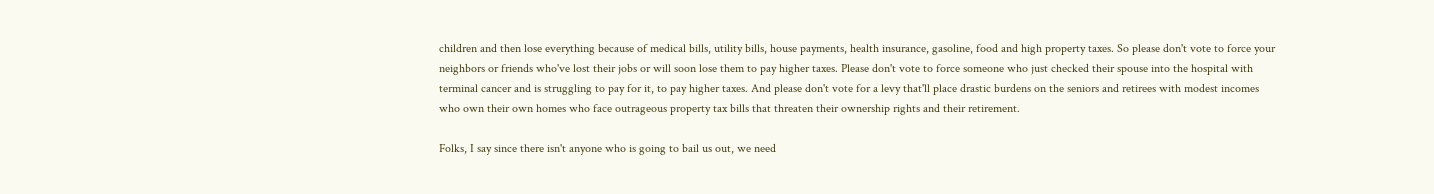children and then lose everything because of medical bills, utility bills, house payments, health insurance, gasoline, food and high property taxes. So please don't vote to force your neighbors or friends who've lost their jobs or will soon lose them to pay higher taxes. Please don't vote to force someone who just checked their spouse into the hospital with terminal cancer and is struggling to pay for it, to pay higher taxes. And please don't vote for a levy that'll place drastic burdens on the seniors and retirees with modest incomes who own their own homes who face outrageous property tax bills that threaten their ownership rights and their retirement.

Folks, I say since there isn't anyone who is going to bail us out, we need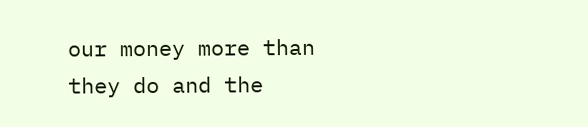our money more than they do and the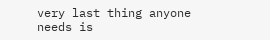very last thing anyone needs is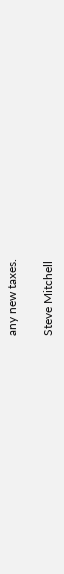any new taxes.

Steve Mitchell